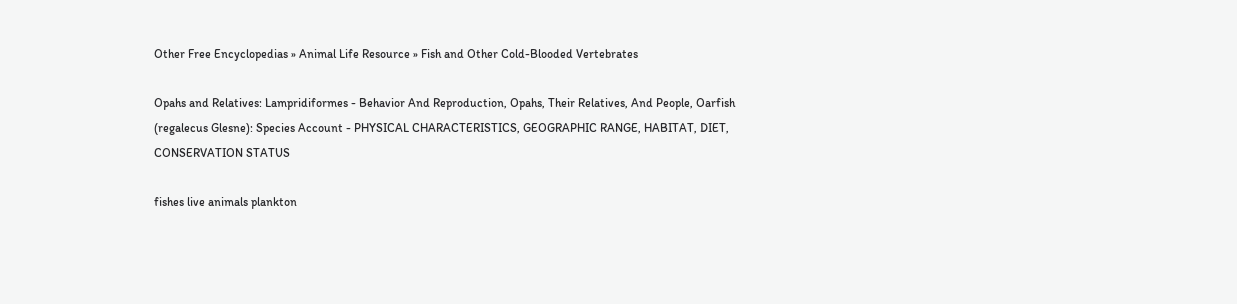Other Free Encyclopedias » Animal Life Resource » Fish and Other Cold-Blooded Vertebrates

Opahs and Relatives: Lampridiformes - Behavior And Reproduction, Opahs, Their Relatives, And People, Oarfish (regalecus Glesne): Species Account - PHYSICAL CHARACTERISTICS, GEOGRAPHIC RANGE, HABITAT, DIET, CONSERVATION STATUS

fishes live animals plankton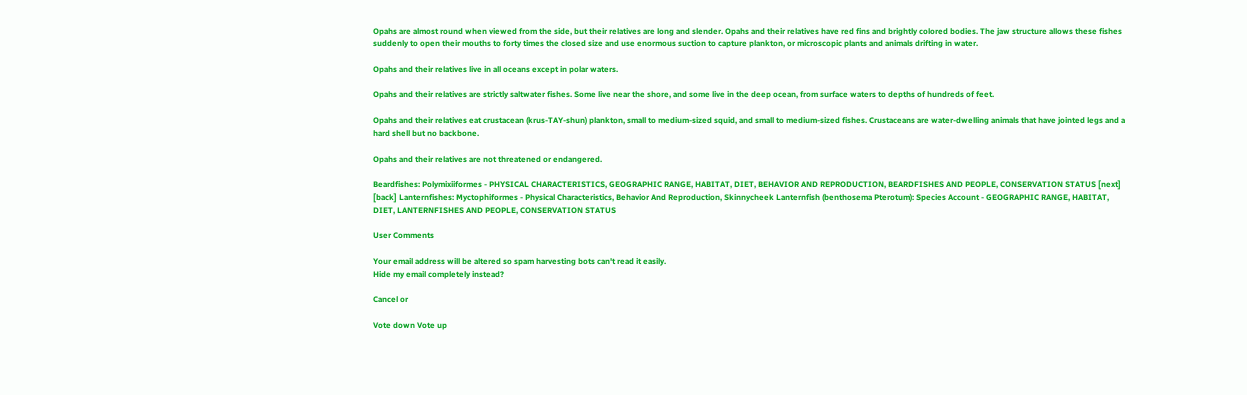Opahs are almost round when viewed from the side, but their relatives are long and slender. Opahs and their relatives have red fins and brightly colored bodies. The jaw structure allows these fishes suddenly to open their mouths to forty times the closed size and use enormous suction to capture plankton, or microscopic plants and animals drifting in water.

Opahs and their relatives live in all oceans except in polar waters.

Opahs and their relatives are strictly saltwater fishes. Some live near the shore, and some live in the deep ocean, from surface waters to depths of hundreds of feet.

Opahs and their relatives eat crustacean (krus-TAY-shun) plankton, small to medium-sized squid, and small to medium-sized fishes. Crustaceans are water-dwelling animals that have jointed legs and a hard shell but no backbone.

Opahs and their relatives are not threatened or endangered.

Beardfishes: Polymixiiformes - PHYSICAL CHARACTERISTICS, GEOGRAPHIC RANGE, HABITAT, DIET, BEHAVIOR AND REPRODUCTION, BEARDFISHES AND PEOPLE, CONSERVATION STATUS [next] [back] Lanternfishes: Myctophiformes - Physical Characteristics, Behavior And Reproduction, Skinnycheek Lanternfish (benthosema Pterotum): Species Account - GEOGRAPHIC RANGE, HABITAT, DIET, LANTERNFISHES AND PEOPLE, CONSERVATION STATUS

User Comments

Your email address will be altered so spam harvesting bots can't read it easily.
Hide my email completely instead?

Cancel or

Vote down Vote up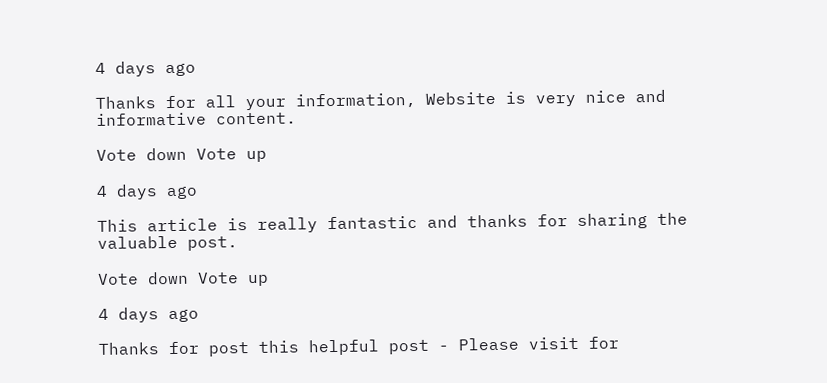4 days ago

Thanks for all your information, Website is very nice and informative content.

Vote down Vote up

4 days ago

This article is really fantastic and thanks for sharing the valuable post.

Vote down Vote up

4 days ago

Thanks for post this helpful post - Please visit for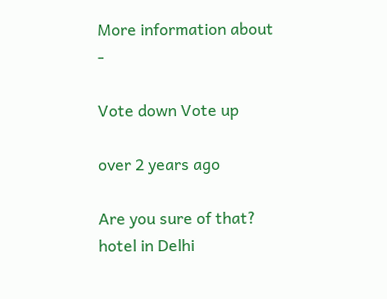More information about -

Vote down Vote up

over 2 years ago

Are you sure of that?
hotel in Delhi